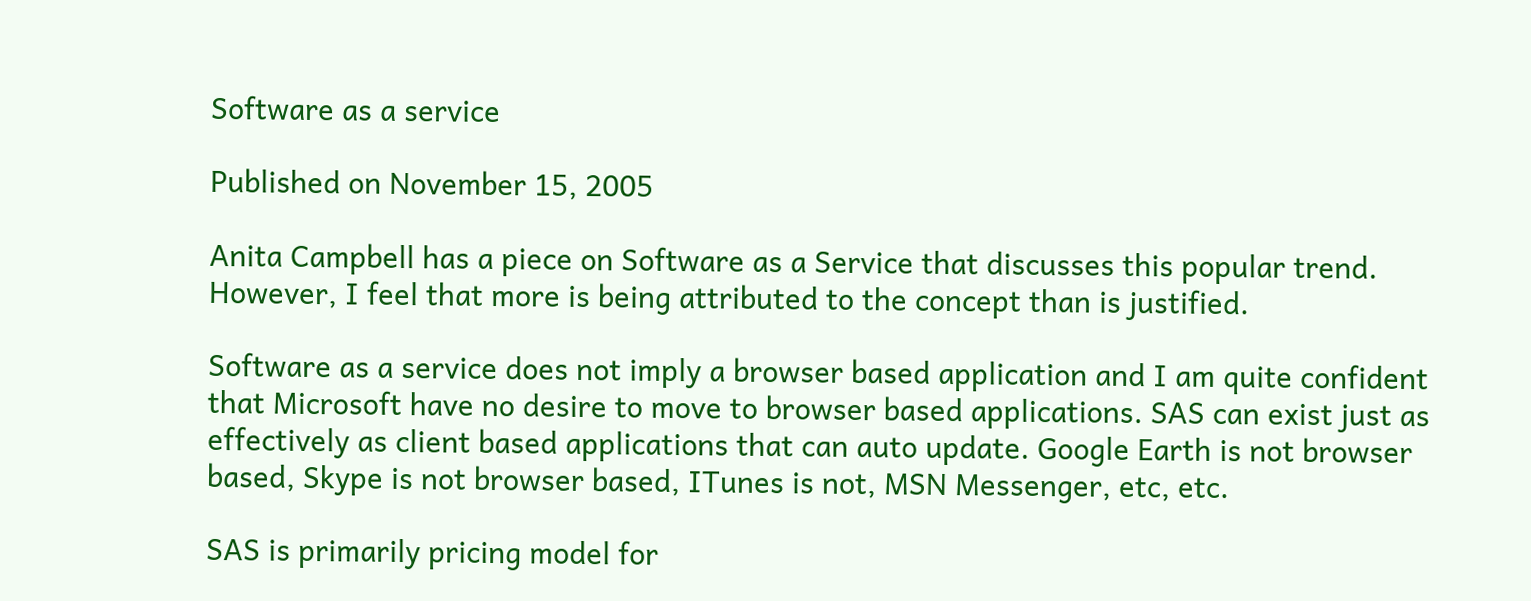Software as a service

Published on November 15, 2005

Anita Campbell has a piece on Software as a Service that discusses this popular trend. However, I feel that more is being attributed to the concept than is justified.

Software as a service does not imply a browser based application and I am quite confident that Microsoft have no desire to move to browser based applications. SAS can exist just as effectively as client based applications that can auto update. Google Earth is not browser based, Skype is not browser based, ITunes is not, MSN Messenger, etc, etc.

SAS is primarily pricing model for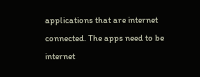applications that are internet connected. The apps need to be internet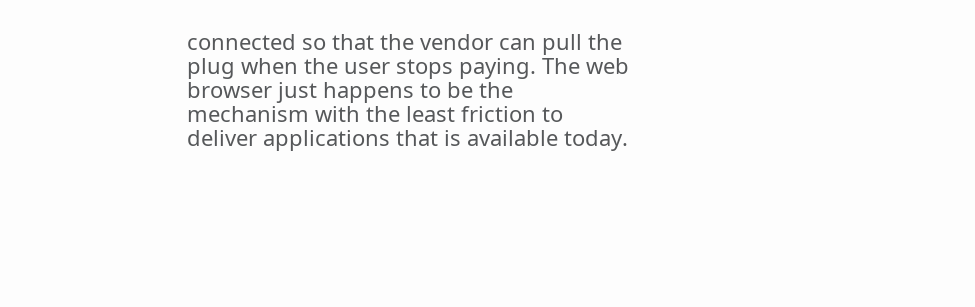connected so that the vendor can pull the plug when the user stops paying. The web browser just happens to be the mechanism with the least friction to deliver applications that is available today.